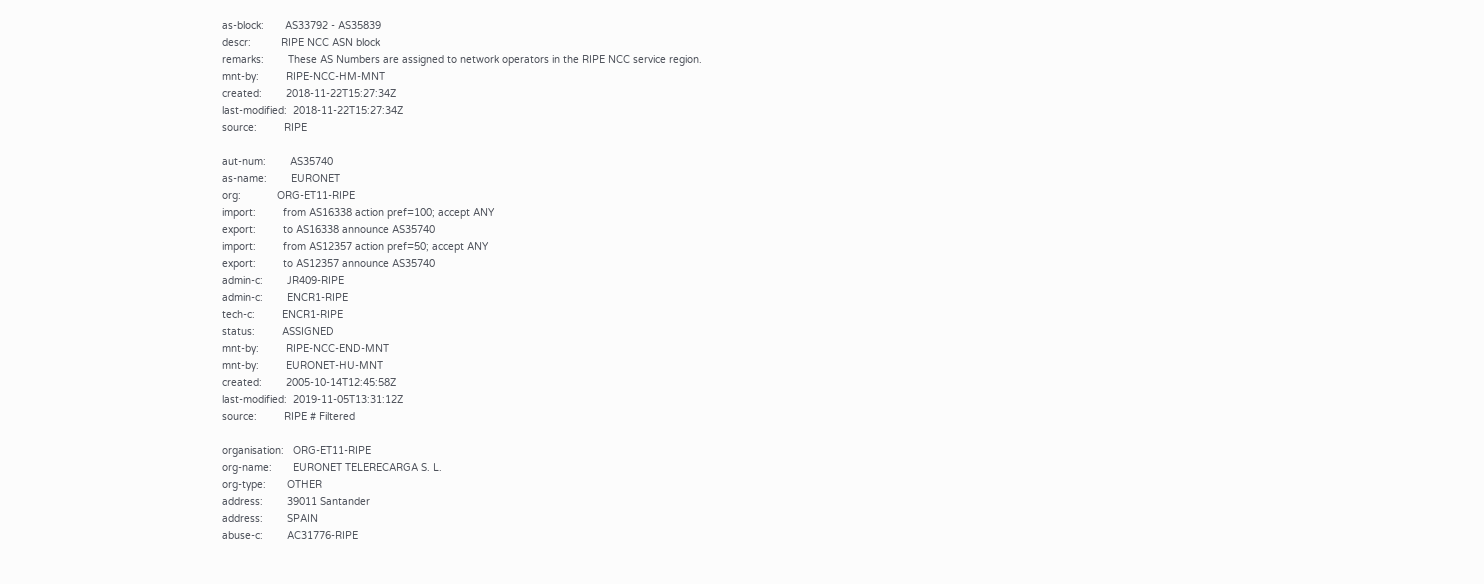as-block:       AS33792 - AS35839
descr:          RIPE NCC ASN block
remarks:        These AS Numbers are assigned to network operators in the RIPE NCC service region.
mnt-by:         RIPE-NCC-HM-MNT
created:        2018-11-22T15:27:34Z
last-modified:  2018-11-22T15:27:34Z
source:         RIPE

aut-num:        AS35740
as-name:        EURONET
org:            ORG-ET11-RIPE
import:         from AS16338 action pref=100; accept ANY
export:         to AS16338 announce AS35740
import:         from AS12357 action pref=50; accept ANY
export:         to AS12357 announce AS35740
admin-c:        JR409-RIPE
admin-c:        ENCR1-RIPE
tech-c:         ENCR1-RIPE
status:         ASSIGNED
mnt-by:         RIPE-NCC-END-MNT
mnt-by:         EURONET-HU-MNT
created:        2005-10-14T12:45:58Z
last-modified:  2019-11-05T13:31:12Z
source:         RIPE # Filtered

organisation:   ORG-ET11-RIPE
org-name:       EURONET TELERECARGA S. L.
org-type:       OTHER
address:        39011 Santander
address:        SPAIN
abuse-c:        AC31776-RIPE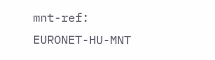mnt-ref:        EURONET-HU-MNT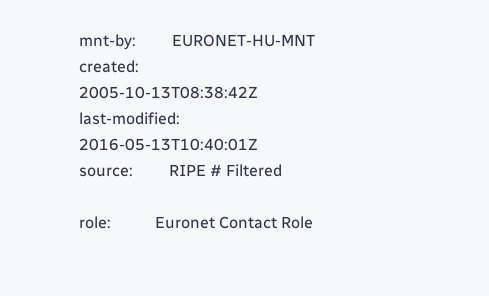mnt-by:         EURONET-HU-MNT
created:        2005-10-13T08:38:42Z
last-modified:  2016-05-13T10:40:01Z
source:         RIPE # Filtered

role:           Euronet Contact Role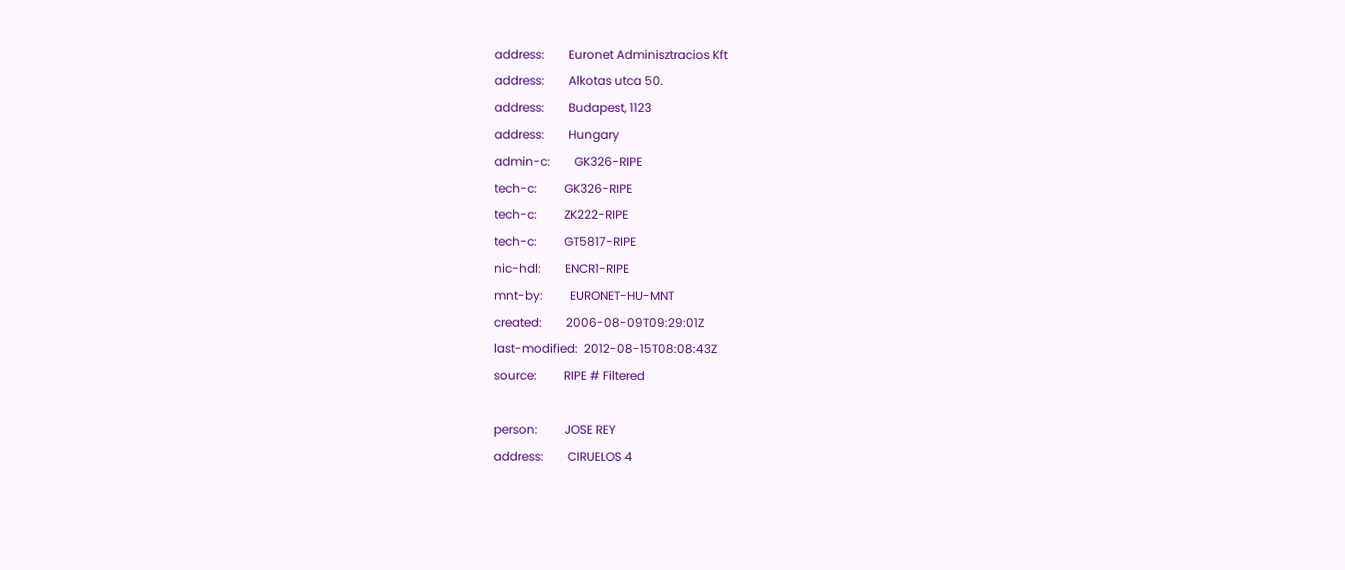address:        Euronet Adminisztracios Kft
address:        Alkotas utca 50.
address:        Budapest, 1123
address:        Hungary
admin-c:        GK326-RIPE
tech-c:         GK326-RIPE
tech-c:         ZK222-RIPE
tech-c:         GT5817-RIPE
nic-hdl:        ENCR1-RIPE
mnt-by:         EURONET-HU-MNT
created:        2006-08-09T09:29:01Z
last-modified:  2012-08-15T08:08:43Z
source:         RIPE # Filtered

person:         JOSE REY
address:        CIRUELOS 4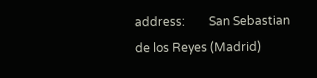address:        San Sebastian de los Reyes (Madrid)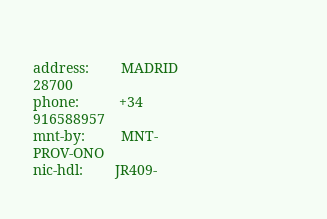address:        MADRID 28700
phone:          +34 916588957
mnt-by:         MNT-PROV-ONO
nic-hdl:        JR409-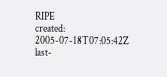RIPE
created:        2005-07-18T07:05:42Z
last-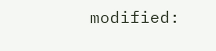modified: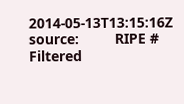2014-05-13T13:15:16Z
source:         RIPE # Filtered